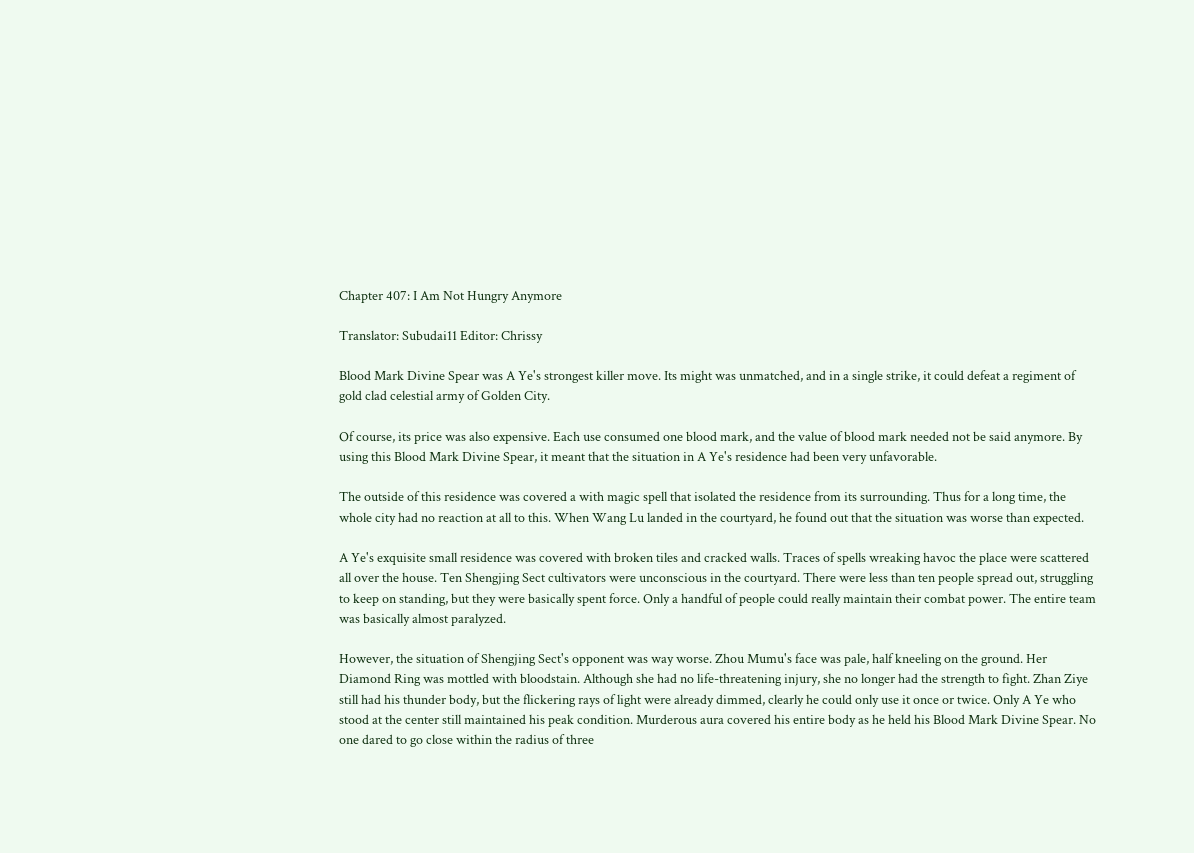Chapter 407: I Am Not Hungry Anymore

Translator: Subudai11 Editor: Chrissy

Blood Mark Divine Spear was A Ye's strongest killer move. Its might was unmatched, and in a single strike, it could defeat a regiment of gold clad celestial army of Golden City.

Of course, its price was also expensive. Each use consumed one blood mark, and the value of blood mark needed not be said anymore. By using this Blood Mark Divine Spear, it meant that the situation in A Ye's residence had been very unfavorable.

The outside of this residence was covered a with magic spell that isolated the residence from its surrounding. Thus for a long time, the whole city had no reaction at all to this. When Wang Lu landed in the courtyard, he found out that the situation was worse than expected.

A Ye's exquisite small residence was covered with broken tiles and cracked walls. Traces of spells wreaking havoc the place were scattered all over the house. Ten Shengjing Sect cultivators were unconscious in the courtyard. There were less than ten people spread out, struggling to keep on standing, but they were basically spent force. Only a handful of people could really maintain their combat power. The entire team was basically almost paralyzed.

However, the situation of Shengjing Sect's opponent was way worse. Zhou Mumu's face was pale, half kneeling on the ground. Her Diamond Ring was mottled with bloodstain. Although she had no life-threatening injury, she no longer had the strength to fight. Zhan Ziye still had his thunder body, but the flickering rays of light were already dimmed, clearly he could only use it once or twice. Only A Ye who stood at the center still maintained his peak condition. Murderous aura covered his entire body as he held his Blood Mark Divine Spear. No one dared to go close within the radius of three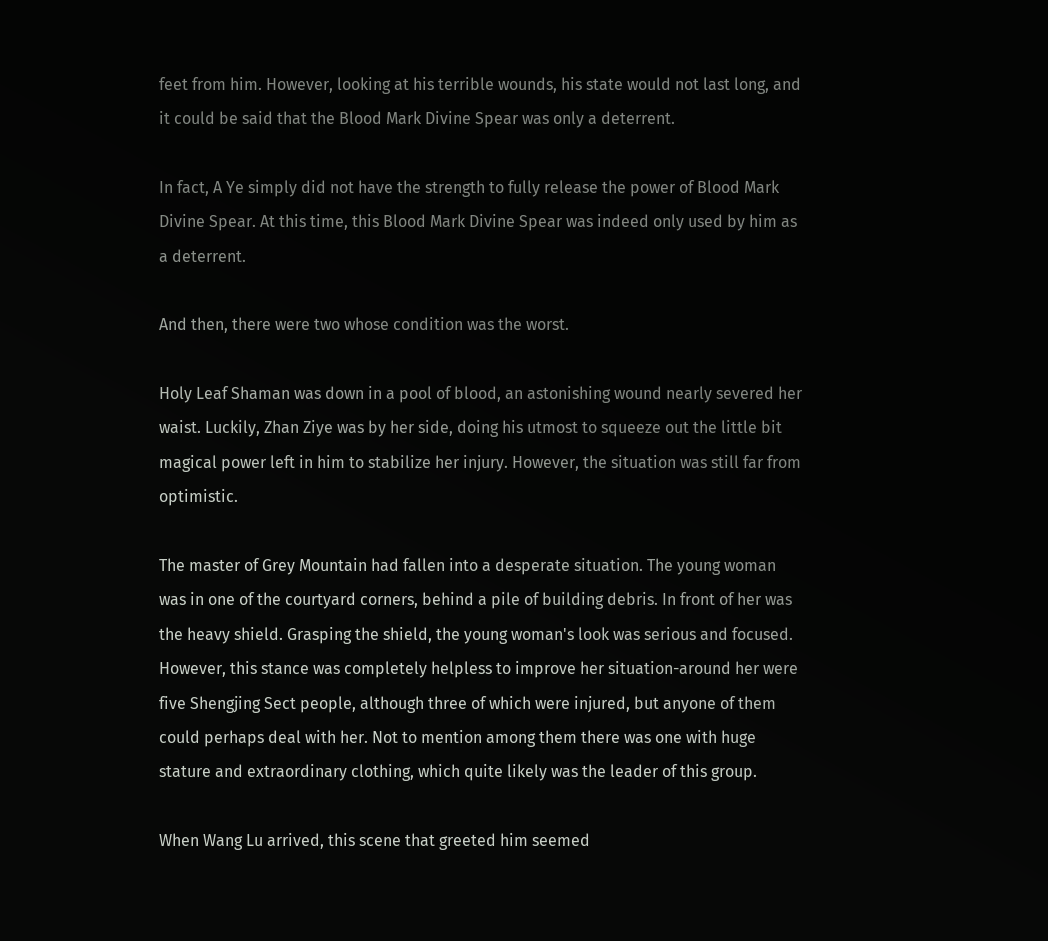feet from him. However, looking at his terrible wounds, his state would not last long, and it could be said that the Blood Mark Divine Spear was only a deterrent.

In fact, A Ye simply did not have the strength to fully release the power of Blood Mark Divine Spear. At this time, this Blood Mark Divine Spear was indeed only used by him as a deterrent.

And then, there were two whose condition was the worst.

Holy Leaf Shaman was down in a pool of blood, an astonishing wound nearly severed her waist. Luckily, Zhan Ziye was by her side, doing his utmost to squeeze out the little bit magical power left in him to stabilize her injury. However, the situation was still far from optimistic.

The master of Grey Mountain had fallen into a desperate situation. The young woman was in one of the courtyard corners, behind a pile of building debris. In front of her was the heavy shield. Grasping the shield, the young woman's look was serious and focused. However, this stance was completely helpless to improve her situation-around her were five Shengjing Sect people, although three of which were injured, but anyone of them could perhaps deal with her. Not to mention among them there was one with huge stature and extraordinary clothing, which quite likely was the leader of this group.

When Wang Lu arrived, this scene that greeted him seemed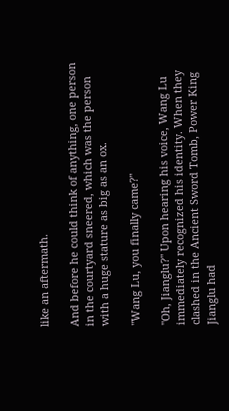like an aftermath.

And before he could think of anything, one person in the courtyard sneered, which was the person with a huge stature as big as an ox.

"Wang Lu, you finally came?"

"Oh, Jianglu?" Upon hearing his voice, Wang Lu immediately recognized his identity. When they clashed in the Ancient Sword Tomb, Power King Jianglu had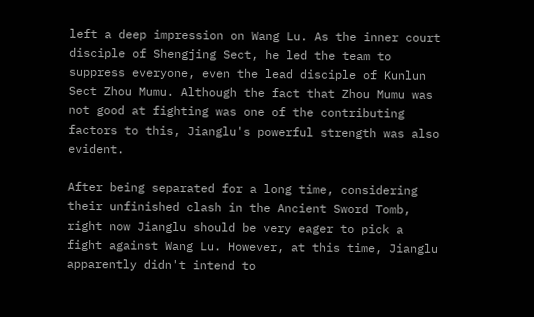left a deep impression on Wang Lu. As the inner court disciple of Shengjing Sect, he led the team to suppress everyone, even the lead disciple of Kunlun Sect Zhou Mumu. Although the fact that Zhou Mumu was not good at fighting was one of the contributing factors to this, Jianglu's powerful strength was also evident.

After being separated for a long time, considering their unfinished clash in the Ancient Sword Tomb, right now Jianglu should be very eager to pick a fight against Wang Lu. However, at this time, Jianglu apparently didn't intend to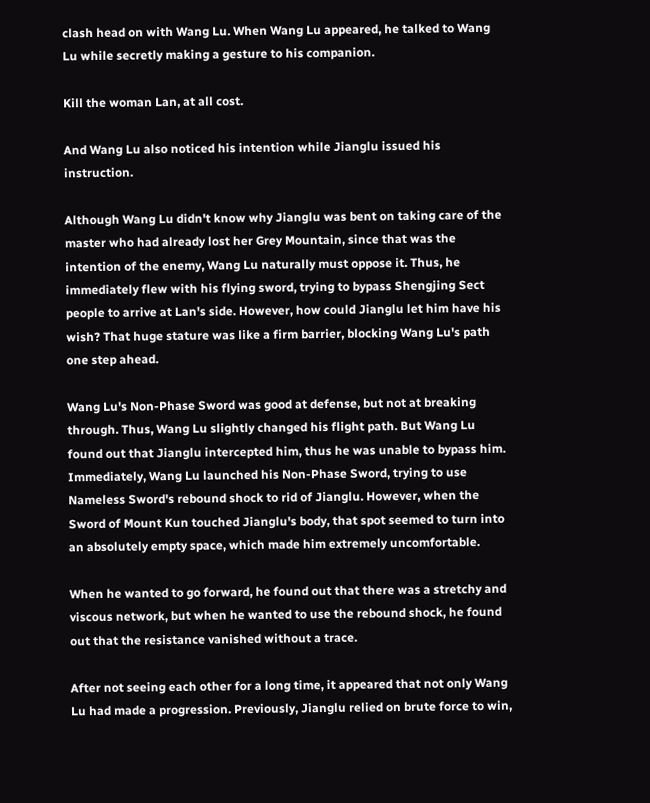clash head on with Wang Lu. When Wang Lu appeared, he talked to Wang Lu while secretly making a gesture to his companion.

Kill the woman Lan, at all cost.

And Wang Lu also noticed his intention while Jianglu issued his instruction.

Although Wang Lu didn't know why Jianglu was bent on taking care of the master who had already lost her Grey Mountain, since that was the intention of the enemy, Wang Lu naturally must oppose it. Thus, he immediately flew with his flying sword, trying to bypass Shengjing Sect people to arrive at Lan's side. However, how could Jianglu let him have his wish? That huge stature was like a firm barrier, blocking Wang Lu's path one step ahead.

Wang Lu's Non-Phase Sword was good at defense, but not at breaking through. Thus, Wang Lu slightly changed his flight path. But Wang Lu found out that Jianglu intercepted him, thus he was unable to bypass him. Immediately, Wang Lu launched his Non-Phase Sword, trying to use Nameless Sword's rebound shock to rid of Jianglu. However, when the Sword of Mount Kun touched Jianglu's body, that spot seemed to turn into an absolutely empty space, which made him extremely uncomfortable.

When he wanted to go forward, he found out that there was a stretchy and viscous network, but when he wanted to use the rebound shock, he found out that the resistance vanished without a trace.

After not seeing each other for a long time, it appeared that not only Wang Lu had made a progression. Previously, Jianglu relied on brute force to win,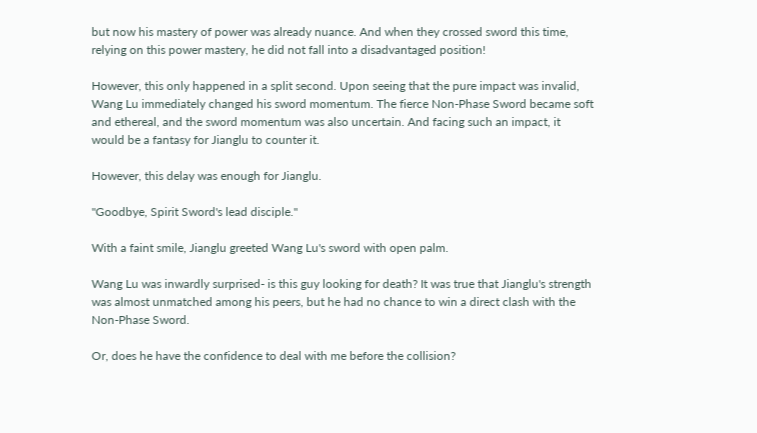but now his mastery of power was already nuance. And when they crossed sword this time, relying on this power mastery, he did not fall into a disadvantaged position!

However, this only happened in a split second. Upon seeing that the pure impact was invalid, Wang Lu immediately changed his sword momentum. The fierce Non-Phase Sword became soft and ethereal, and the sword momentum was also uncertain. And facing such an impact, it would be a fantasy for Jianglu to counter it.

However, this delay was enough for Jianglu.

"Goodbye, Spirit Sword's lead disciple."

With a faint smile, Jianglu greeted Wang Lu's sword with open palm.

Wang Lu was inwardly surprised- is this guy looking for death? It was true that Jianglu's strength was almost unmatched among his peers, but he had no chance to win a direct clash with the Non-Phase Sword.

Or, does he have the confidence to deal with me before the collision?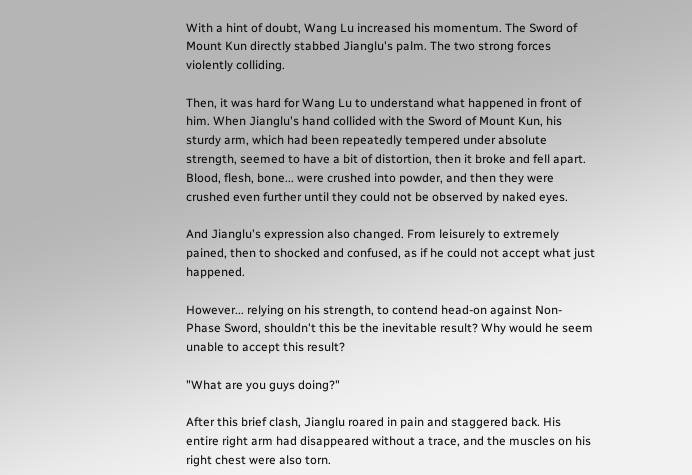With a hint of doubt, Wang Lu increased his momentum. The Sword of Mount Kun directly stabbed Jianglu's palm. The two strong forces violently colliding.

Then, it was hard for Wang Lu to understand what happened in front of him. When Jianglu's hand collided with the Sword of Mount Kun, his sturdy arm, which had been repeatedly tempered under absolute strength, seemed to have a bit of distortion, then it broke and fell apart. Blood, flesh, bone... were crushed into powder, and then they were crushed even further until they could not be observed by naked eyes.

And Jianglu's expression also changed. From leisurely to extremely pained, then to shocked and confused, as if he could not accept what just happened.

However... relying on his strength, to contend head-on against Non-Phase Sword, shouldn't this be the inevitable result? Why would he seem unable to accept this result?

"What are you guys doing?"

After this brief clash, Jianglu roared in pain and staggered back. His entire right arm had disappeared without a trace, and the muscles on his right chest were also torn.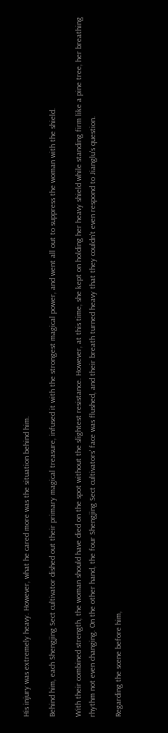His injury was extremely heavy. However, what he cared more was the situation behind him.

Behind him, each Shengjing Sect cultivator dished out their primary magical treasure, infused it with the strongest magical power, and went all out to suppress the woman with the shield.

With their combined strength, the woman should have died on the spot without the slightest resistance. However, at this time, she kept on holding her heavy shield while standing firm like a pine tree, her breathing rhythm not even changing. On the other hand, the four Shengjing Sect cultivators' face was flushed, and their breath turned heavy that they couldn't even respond to Jianglu's question.

Regarding the scene before him,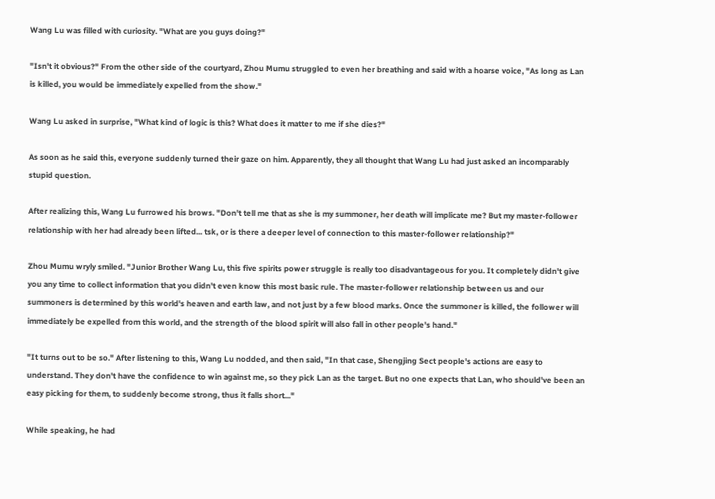Wang Lu was filled with curiosity. "What are you guys doing?"

"Isn't it obvious?" From the other side of the courtyard, Zhou Mumu struggled to even her breathing and said with a hoarse voice, "As long as Lan is killed, you would be immediately expelled from the show."

Wang Lu asked in surprise, "What kind of logic is this? What does it matter to me if she dies?"

As soon as he said this, everyone suddenly turned their gaze on him. Apparently, they all thought that Wang Lu had just asked an incomparably stupid question.

After realizing this, Wang Lu furrowed his brows. "Don't tell me that as she is my summoner, her death will implicate me? But my master-follower relationship with her had already been lifted... tsk, or is there a deeper level of connection to this master-follower relationship?"

Zhou Mumu wryly smiled. "Junior Brother Wang Lu, this five spirits power struggle is really too disadvantageous for you. It completely didn't give you any time to collect information that you didn't even know this most basic rule. The master-follower relationship between us and our summoners is determined by this world's heaven and earth law, and not just by a few blood marks. Once the summoner is killed, the follower will immediately be expelled from this world, and the strength of the blood spirit will also fall in other people's hand."

"It turns out to be so." After listening to this, Wang Lu nodded, and then said, "In that case, Shengjing Sect people's actions are easy to understand. They don't have the confidence to win against me, so they pick Lan as the target. But no one expects that Lan, who should've been an easy picking for them, to suddenly become strong, thus it falls short..."

While speaking, he had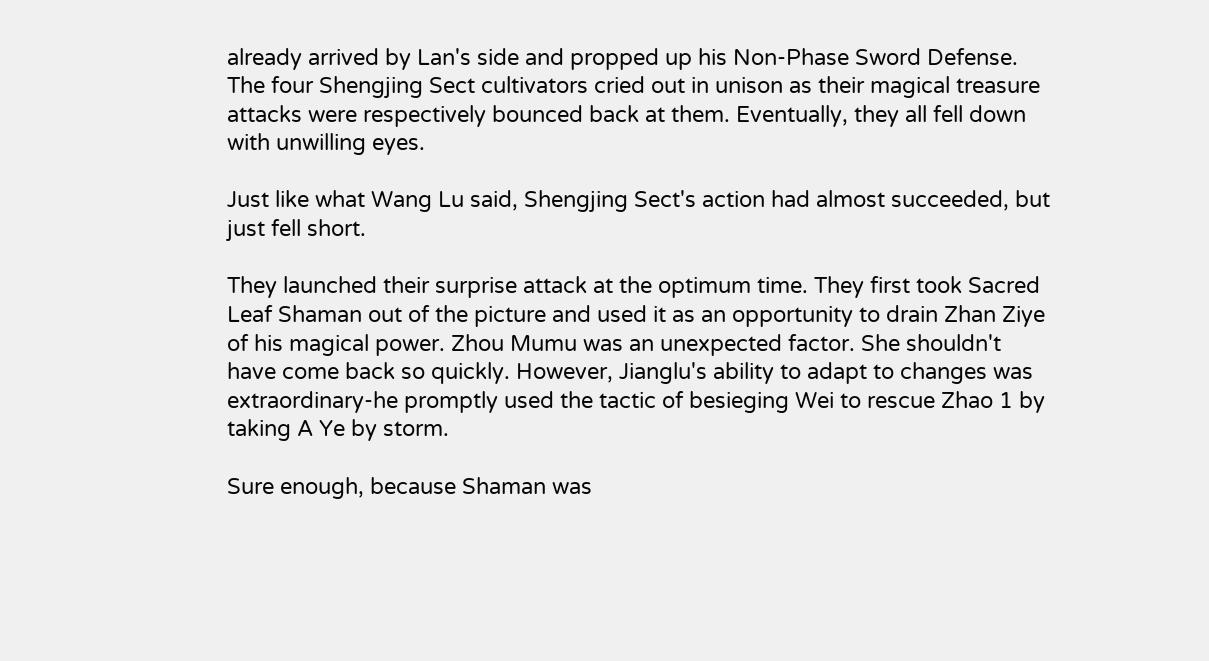already arrived by Lan's side and propped up his Non-Phase Sword Defense. The four Shengjing Sect cultivators cried out in unison as their magical treasure attacks were respectively bounced back at them. Eventually, they all fell down with unwilling eyes.

Just like what Wang Lu said, Shengjing Sect's action had almost succeeded, but just fell short.

They launched their surprise attack at the optimum time. They first took Sacred Leaf Shaman out of the picture and used it as an opportunity to drain Zhan Ziye of his magical power. Zhou Mumu was an unexpected factor. She shouldn't have come back so quickly. However, Jianglu's ability to adapt to changes was extraordinary-he promptly used the tactic of besieging Wei to rescue Zhao 1 by taking A Ye by storm.

Sure enough, because Shaman was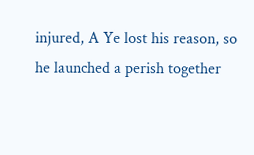injured, A Ye lost his reason, so he launched a perish together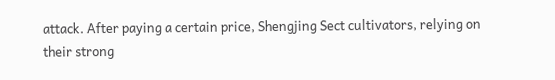attack. After paying a certain price, Shengjing Sect cultivators, relying on their strong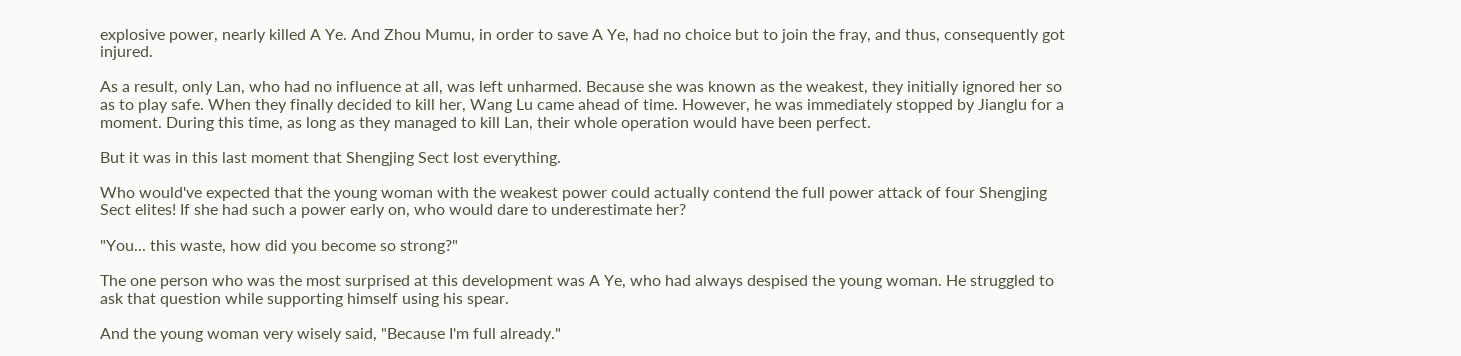explosive power, nearly killed A Ye. And Zhou Mumu, in order to save A Ye, had no choice but to join the fray, and thus, consequently got injured.

As a result, only Lan, who had no influence at all, was left unharmed. Because she was known as the weakest, they initially ignored her so as to play safe. When they finally decided to kill her, Wang Lu came ahead of time. However, he was immediately stopped by Jianglu for a moment. During this time, as long as they managed to kill Lan, their whole operation would have been perfect.

But it was in this last moment that Shengjing Sect lost everything.

Who would've expected that the young woman with the weakest power could actually contend the full power attack of four Shengjing Sect elites! If she had such a power early on, who would dare to underestimate her?

"You... this waste, how did you become so strong?"

The one person who was the most surprised at this development was A Ye, who had always despised the young woman. He struggled to ask that question while supporting himself using his spear.

And the young woman very wisely said, "Because I'm full already."